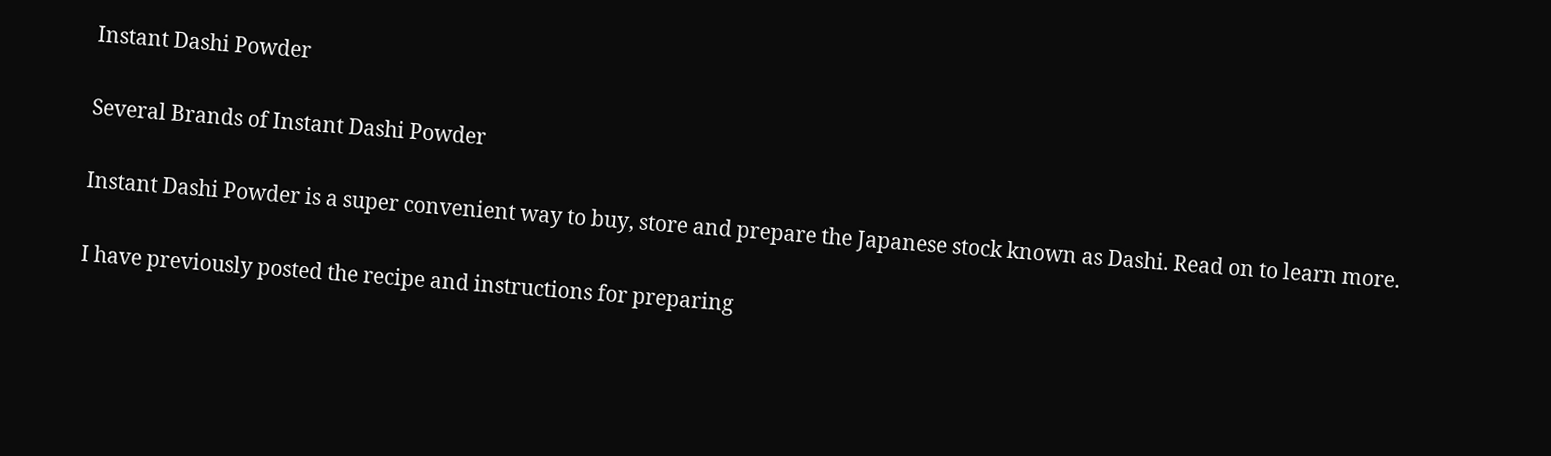Instant Dashi Powder

Several Brands of Instant Dashi Powder

Instant Dashi Powder is a super convenient way to buy, store and prepare the Japanese stock known as Dashi. Read on to learn more.

I have previously posted the recipe and instructions for preparing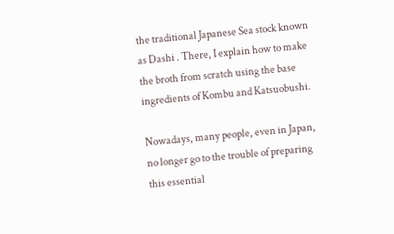the traditional Japanese Sea stock known as Dashi . There, I explain how to make the broth from scratch using the base ingredients of Kombu and Katsuobushi.

Nowadays, many people, even in Japan, no longer go to the trouble of preparing this essential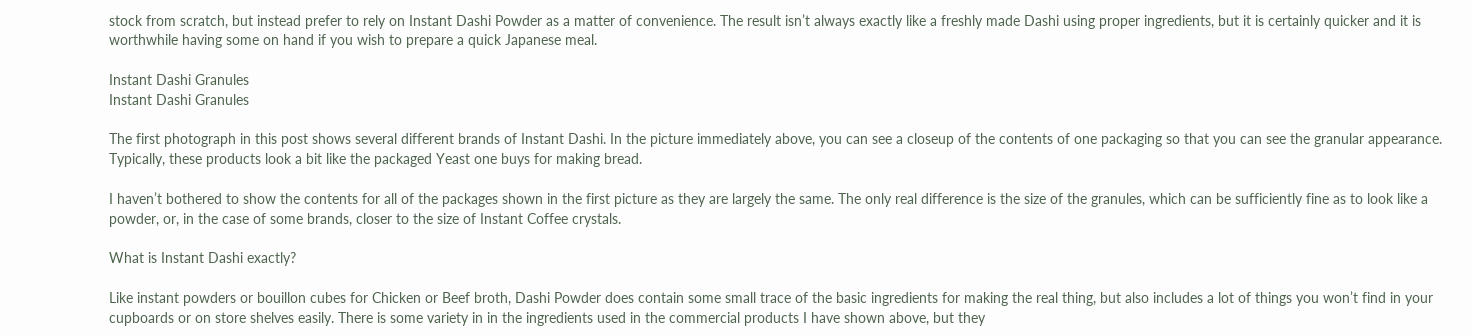stock from scratch, but instead prefer to rely on Instant Dashi Powder as a matter of convenience. The result isn’t always exactly like a freshly made Dashi using proper ingredients, but it is certainly quicker and it is worthwhile having some on hand if you wish to prepare a quick Japanese meal.

Instant Dashi Granules
Instant Dashi Granules

The first photograph in this post shows several different brands of Instant Dashi. In the picture immediately above, you can see a closeup of the contents of one packaging so that you can see the granular appearance. Typically, these products look a bit like the packaged Yeast one buys for making bread.

I haven’t bothered to show the contents for all of the packages shown in the first picture as they are largely the same. The only real difference is the size of the granules, which can be sufficiently fine as to look like a powder, or, in the case of some brands, closer to the size of Instant Coffee crystals.

What is Instant Dashi exactly?

Like instant powders or bouillon cubes for Chicken or Beef broth, Dashi Powder does contain some small trace of the basic ingredients for making the real thing, but also includes a lot of things you won’t find in your cupboards or on store shelves easily. There is some variety in in the ingredients used in the commercial products I have shown above, but they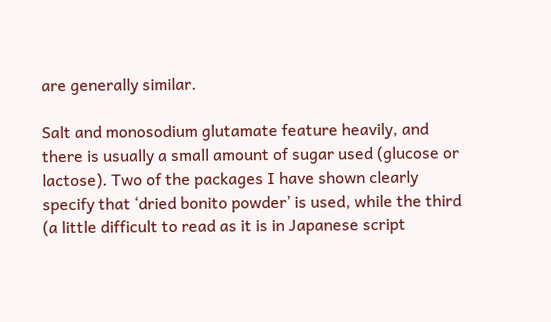are generally similar.

Salt and monosodium glutamate feature heavily, and there is usually a small amount of sugar used (glucose or lactose). Two of the packages I have shown clearly specify that ‘dried bonito powder’ is used, while the third (a little difficult to read as it is in Japanese script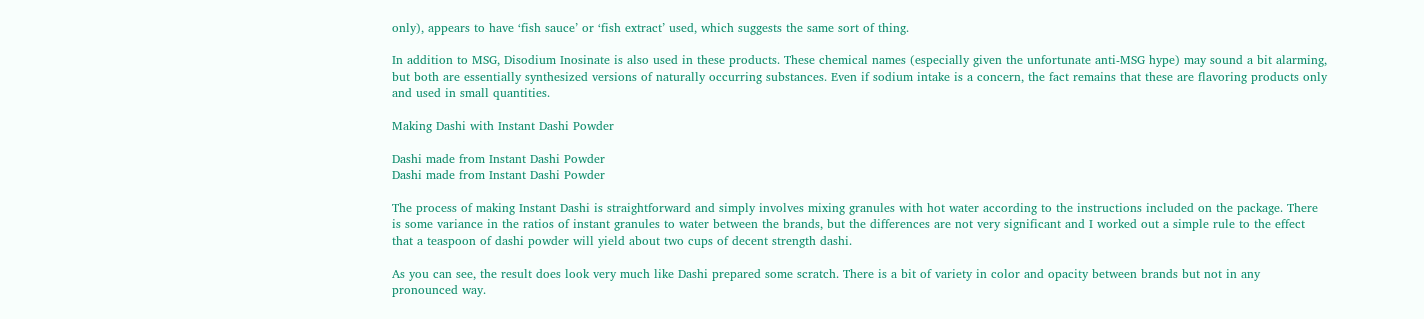only), appears to have ‘fish sauce’ or ‘fish extract’ used, which suggests the same sort of thing.

In addition to MSG, Disodium Inosinate is also used in these products. These chemical names (especially given the unfortunate anti-MSG hype) may sound a bit alarming, but both are essentially synthesized versions of naturally occurring substances. Even if sodium intake is a concern, the fact remains that these are flavoring products only and used in small quantities.

Making Dashi with Instant Dashi Powder

Dashi made from Instant Dashi Powder
Dashi made from Instant Dashi Powder

The process of making Instant Dashi is straightforward and simply involves mixing granules with hot water according to the instructions included on the package. There is some variance in the ratios of instant granules to water between the brands, but the differences are not very significant and I worked out a simple rule to the effect that a teaspoon of dashi powder will yield about two cups of decent strength dashi.

As you can see, the result does look very much like Dashi prepared some scratch. There is a bit of variety in color and opacity between brands but not in any pronounced way.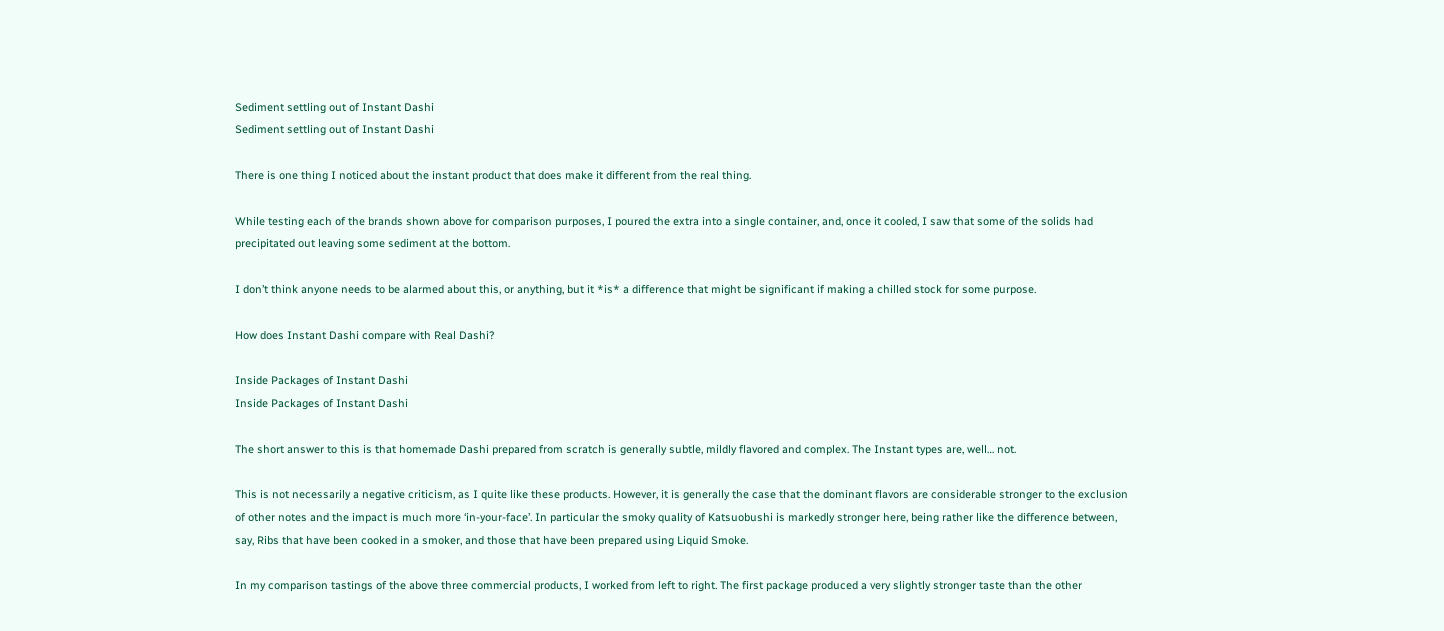Sediment settling out of Instant Dashi
Sediment settling out of Instant Dashi

There is one thing I noticed about the instant product that does make it different from the real thing.

While testing each of the brands shown above for comparison purposes, I poured the extra into a single container, and, once it cooled, I saw that some of the solids had precipitated out leaving some sediment at the bottom.

I don’t think anyone needs to be alarmed about this, or anything, but it *is* a difference that might be significant if making a chilled stock for some purpose.

How does Instant Dashi compare with Real Dashi?

Inside Packages of Instant Dashi
Inside Packages of Instant Dashi

The short answer to this is that homemade Dashi prepared from scratch is generally subtle, mildly flavored and complex. The Instant types are, well… not.

This is not necessarily a negative criticism, as I quite like these products. However, it is generally the case that the dominant flavors are considerable stronger to the exclusion of other notes and the impact is much more ‘in-your-face’. In particular the smoky quality of Katsuobushi is markedly stronger here, being rather like the difference between, say, Ribs that have been cooked in a smoker, and those that have been prepared using Liquid Smoke.

In my comparison tastings of the above three commercial products, I worked from left to right. The first package produced a very slightly stronger taste than the other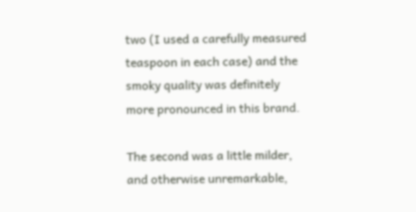two (I used a carefully measured teaspoon in each case) and the smoky quality was definitely more pronounced in this brand.

The second was a little milder, and otherwise unremarkable,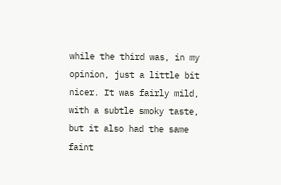while the third was, in my opinion, just a little bit nicer. It was fairly mild, with a subtle smoky taste, but it also had the same faint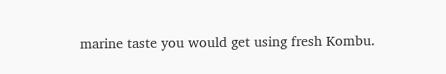marine taste you would get using fresh Kombu.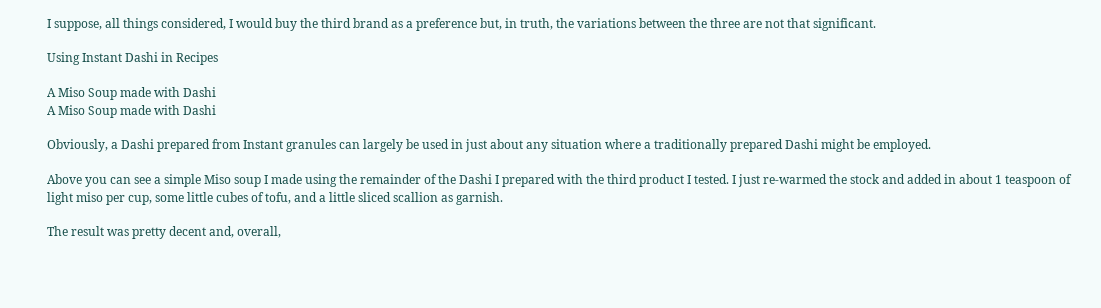I suppose, all things considered, I would buy the third brand as a preference but, in truth, the variations between the three are not that significant.

Using Instant Dashi in Recipes

A Miso Soup made with Dashi
A Miso Soup made with Dashi

Obviously, a Dashi prepared from Instant granules can largely be used in just about any situation where a traditionally prepared Dashi might be employed.

Above you can see a simple Miso soup I made using the remainder of the Dashi I prepared with the third product I tested. I just re-warmed the stock and added in about 1 teaspoon of light miso per cup, some little cubes of tofu, and a little sliced scallion as garnish.

The result was pretty decent and, overall,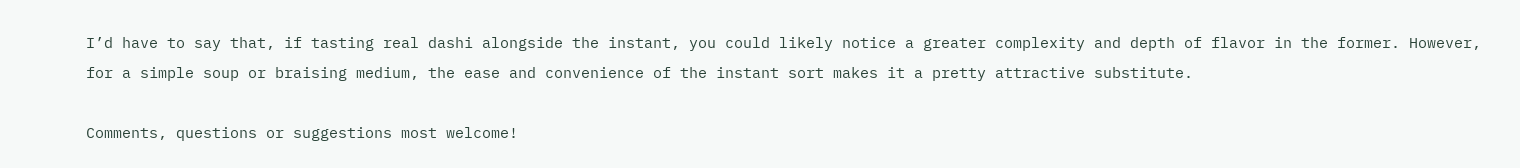I’d have to say that, if tasting real dashi alongside the instant, you could likely notice a greater complexity and depth of flavor in the former. However, for a simple soup or braising medium, the ease and convenience of the instant sort makes it a pretty attractive substitute.

Comments, questions or suggestions most welcome!